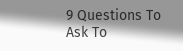9 Questions To Ask To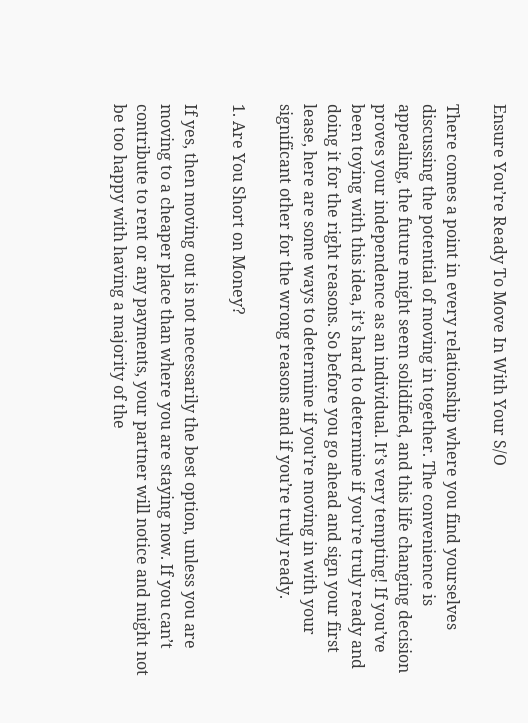Ensure You’re Ready To Move In With Your S/O

There comes a point in every relationship where you find yourselves discussing the potential of moving in together. The convenience is appealing, the future might seem solidified, and this life changing decision proves your independence as an individual. It’s very tempting! If you’ve been toying with this idea, it’s hard to determine if you’re truly ready and doing it for the right reasons. So before you go ahead and sign your first lease, here are some ways to determine if you’re moving in with your significant other for the wrong reasons and if you’re truly ready.

1. Are You Short on Money?

If yes, then moving out is not necessarily the best option, unless you are moving to a cheaper place than where you are staying now. If you can’t contribute to rent or any payments, your partner will notice and might not be too happy with having a majority of the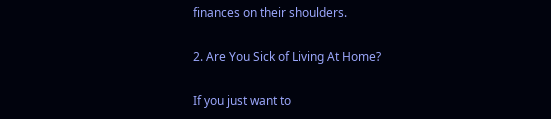finances on their shoulders.

2. Are You Sick of Living At Home?

If you just want to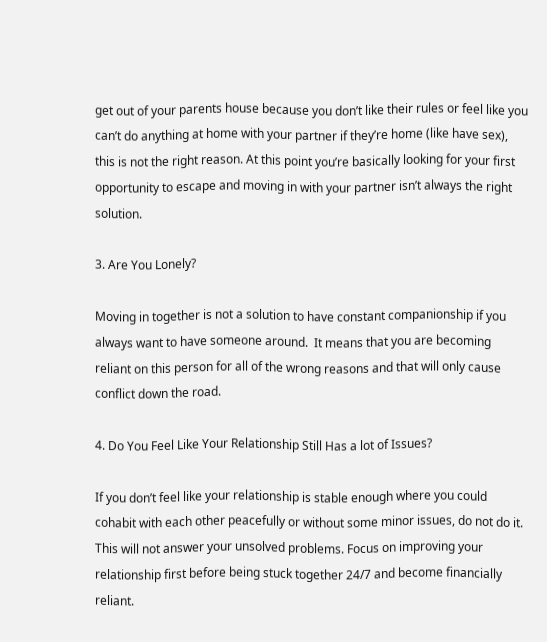get out of your parents house because you don’t like their rules or feel like you can’t do anything at home with your partner if they’re home (like have sex), this is not the right reason. At this point you’re basically looking for your first opportunity to escape and moving in with your partner isn’t always the right solution.

3. Are You Lonely?

Moving in together is not a solution to have constant companionship if you always want to have someone around.  It means that you are becoming reliant on this person for all of the wrong reasons and that will only cause conflict down the road.

4. Do You Feel Like Your Relationship Still Has a lot of Issues?

If you don’t feel like your relationship is stable enough where you could cohabit with each other peacefully or without some minor issues, do not do it. This will not answer your unsolved problems. Focus on improving your relationship first before being stuck together 24/7 and become financially reliant.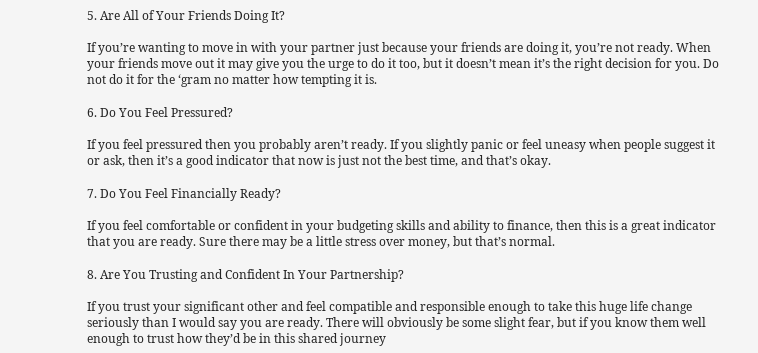5. Are All of Your Friends Doing It?

If you’re wanting to move in with your partner just because your friends are doing it, you’re not ready. When your friends move out it may give you the urge to do it too, but it doesn’t mean it’s the right decision for you. Do not do it for the ‘gram no matter how tempting it is.

6. Do You Feel Pressured?

If you feel pressured then you probably aren’t ready. If you slightly panic or feel uneasy when people suggest it or ask, then it’s a good indicator that now is just not the best time, and that’s okay.

7. Do You Feel Financially Ready?

If you feel comfortable or confident in your budgeting skills and ability to finance, then this is a great indicator that you are ready. Sure there may be a little stress over money, but that’s normal.

8. Are You Trusting and Confident In Your Partnership?

If you trust your significant other and feel compatible and responsible enough to take this huge life change seriously than I would say you are ready. There will obviously be some slight fear, but if you know them well enough to trust how they’d be in this shared journey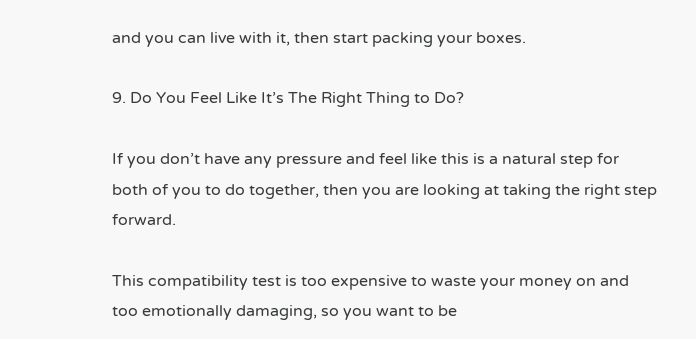and you can live with it, then start packing your boxes.

9. Do You Feel Like It’s The Right Thing to Do?

If you don’t have any pressure and feel like this is a natural step for both of you to do together, then you are looking at taking the right step forward.

This compatibility test is too expensive to waste your money on and too emotionally damaging, so you want to be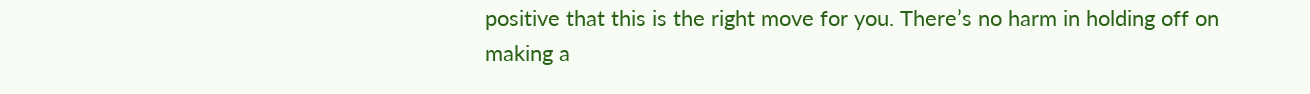positive that this is the right move for you. There’s no harm in holding off on making a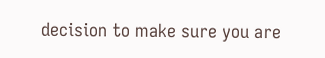decision to make sure you are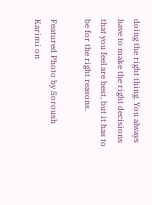doing the right thing. You always have to make the right decisions that you feel are best, but it has to be for the right reasons.

Featured Photo by Soroush Karimi on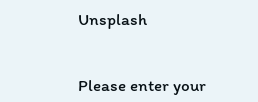Unsplash


Please enter your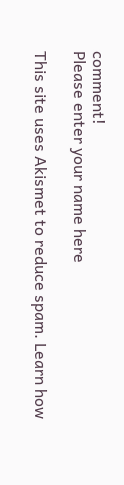comment!
Please enter your name here

This site uses Akismet to reduce spam. Learn how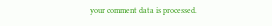your comment data is processed.